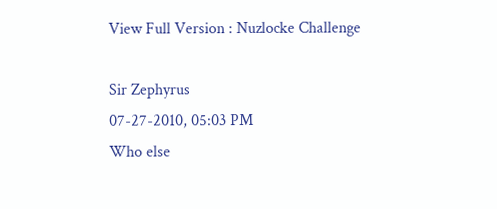View Full Version : Nuzlocke Challenge

Sir Zephyrus
07-27-2010, 05:03 PM
Who else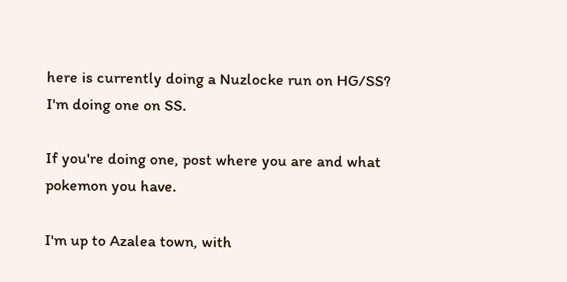here is currently doing a Nuzlocke run on HG/SS? I'm doing one on SS.

If you're doing one, post where you are and what pokemon you have.

I'm up to Azalea town, with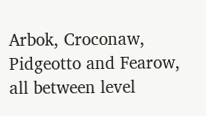Arbok, Croconaw, Pidgeotto and Fearow, all between level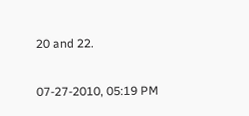20 and 22.

07-27-2010, 05:19 PM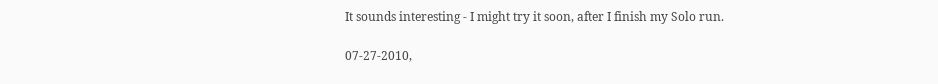It sounds interesting - I might try it soon, after I finish my Solo run.

07-27-2010,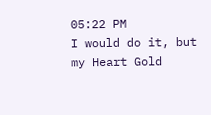05:22 PM
I would do it, but my Heart Gold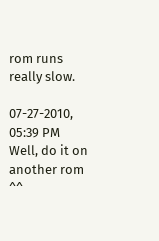rom runs really slow.

07-27-2010, 05:39 PM
Well, do it on another rom ^^